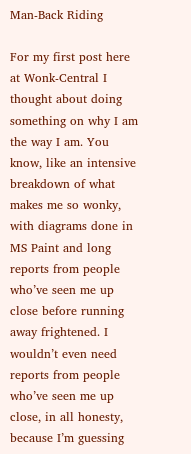Man-Back Riding

For my first post here at Wonk-Central I thought about doing something on why I am the way I am. You know, like an intensive breakdown of what makes me so wonky, with diagrams done in MS Paint and long reports from people who’ve seen me up close before running away frightened. I wouldn’t even need reports from people who’ve seen me up close, in all honesty, because I’m guessing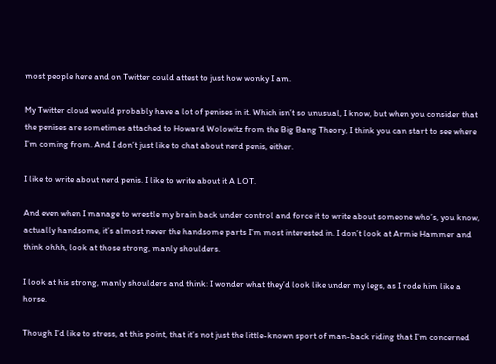most people here and on Twitter could attest to just how wonky I am.

My Twitter cloud would probably have a lot of penises in it. Which isn’t so unusual, I know, but when you consider that the penises are sometimes attached to Howard Wolowitz from the Big Bang Theory, I think you can start to see where I’m coming from. And I don’t just like to chat about nerd penis, either.

I like to write about nerd penis. I like to write about it A LOT.

And even when I manage to wrestle my brain back under control and force it to write about someone who’s, you know, actually handsome, it’s almost never the handsome parts I’m most interested in. I don’t look at Armie Hammer and think ohhh, look at those strong, manly shoulders.

I look at his strong, manly shoulders and think: I wonder what they’d look like under my legs, as I rode him like a horse.

Though I’d like to stress, at this point, that it’s not just the little-known sport of man-back riding that I’m concerned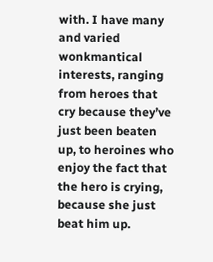with. I have many and varied wonkmantical interests, ranging from heroes that cry because they’ve just been beaten up, to heroines who enjoy the fact that the hero is crying, because she just beat him up.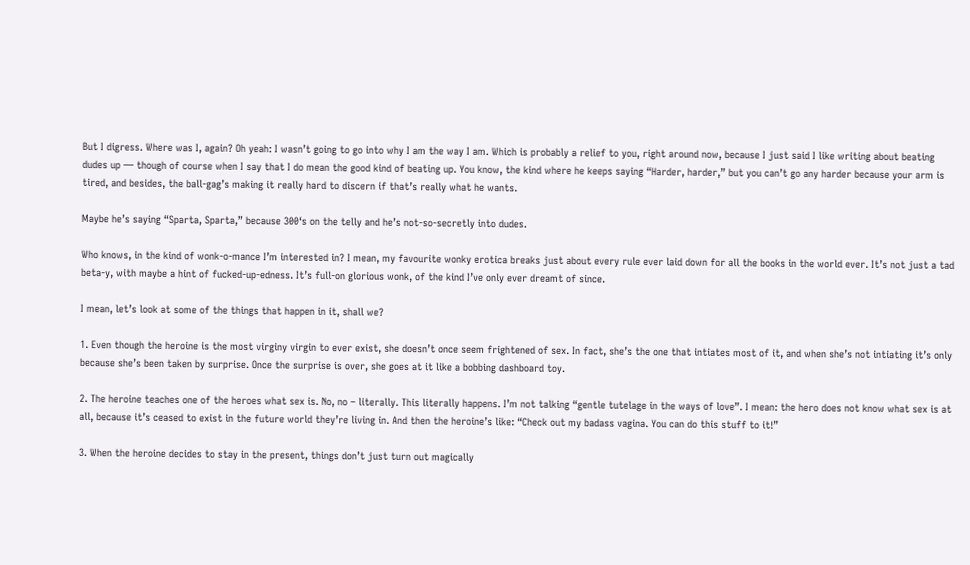But I digress. Where was I, again? Oh yeah: I wasn’t going to go into why I am the way I am. Which is probably a relief to you, right around now, because I just said I like writing about beating dudes up — though of course when I say that I do mean the good kind of beating up. You know, the kind where he keeps saying “Harder, harder,” but you can’t go any harder because your arm is tired, and besides, the ball-gag’s making it really hard to discern if that’s really what he wants.

Maybe he’s saying “Sparta, Sparta,” because 300‘s on the telly and he’s not-so-secretly into dudes.

Who knows, in the kind of wonk-o-mance I’m interested in? I mean, my favourite wonky erotica breaks just about every rule ever laid down for all the books in the world ever. It’s not just a tad beta-y, with maybe a hint of fucked-up-edness. It’s full-on glorious wonk, of the kind I’ve only ever dreamt of since.

I mean, let’s look at some of the things that happen in it, shall we?

1. Even though the heroine is the most virginy virgin to ever exist, she doesn’t once seem frightened of sex. In fact, she’s the one that intiates most of it, and when she’s not intiating it’s only because she’s been taken by surprise. Once the surprise is over, she goes at it like a bobbing dashboard toy.

2. The heroine teaches one of the heroes what sex is. No, no – literally. This literally happens. I’m not talking “gentle tutelage in the ways of love”. I mean: the hero does not know what sex is at all, because it’s ceased to exist in the future world they’re living in. And then the heroine’s like: “Check out my badass vagina. You can do this stuff to it!”

3. When the heroine decides to stay in the present, things don’t just turn out magically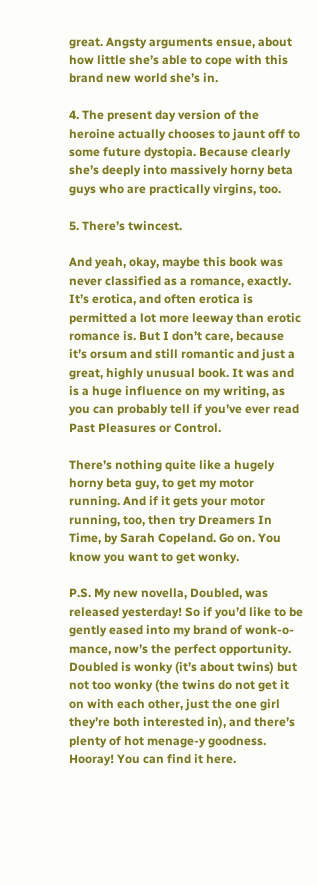great. Angsty arguments ensue, about how little she’s able to cope with this brand new world she’s in.

4. The present day version of the heroine actually chooses to jaunt off to some future dystopia. Because clearly she’s deeply into massively horny beta guys who are practically virgins, too.

5. There’s twincest.

And yeah, okay, maybe this book was never classified as a romance, exactly. It’s erotica, and often erotica is permitted a lot more leeway than erotic romance is. But I don’t care, because it’s orsum and still romantic and just a great, highly unusual book. It was and is a huge influence on my writing, as you can probably tell if you’ve ever read Past Pleasures or Control.

There’s nothing quite like a hugely horny beta guy, to get my motor running. And if it gets your motor running, too, then try Dreamers In Time, by Sarah Copeland. Go on. You know you want to get wonky.

P.S. My new novella, Doubled, was released yesterday! So if you’d like to be gently eased into my brand of wonk-o-mance, now’s the perfect opportunity. Doubled is wonky (it’s about twins) but not too wonky (the twins do not get it on with each other, just the one girl they’re both interested in), and there’s plenty of hot menage-y goodness. Hooray! You can find it here.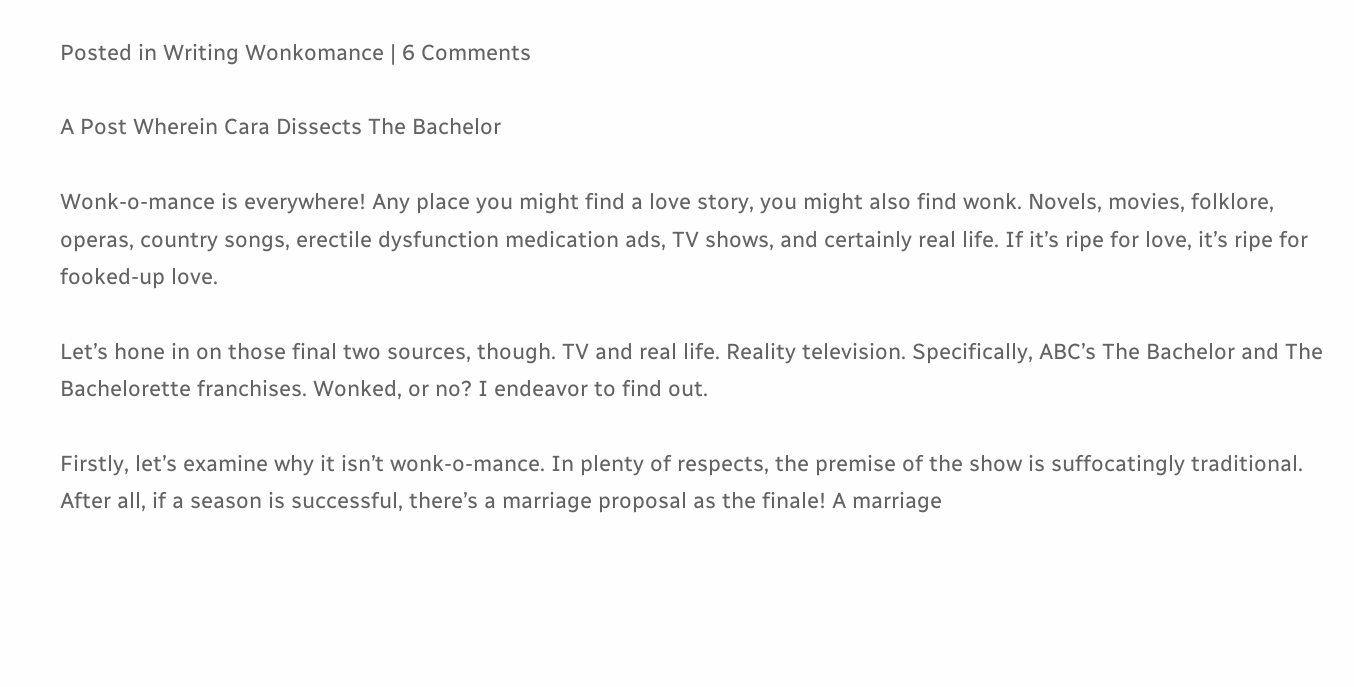Posted in Writing Wonkomance | 6 Comments

A Post Wherein Cara Dissects The Bachelor

Wonk-o-mance is everywhere! Any place you might find a love story, you might also find wonk. Novels, movies, folklore, operas, country songs, erectile dysfunction medication ads, TV shows, and certainly real life. If it’s ripe for love, it’s ripe for fooked-up love.

Let’s hone in on those final two sources, though. TV and real life. Reality television. Specifically, ABC’s The Bachelor and The Bachelorette franchises. Wonked, or no? I endeavor to find out.

Firstly, let’s examine why it isn’t wonk-o-mance. In plenty of respects, the premise of the show is suffocatingly traditional. After all, if a season is successful, there’s a marriage proposal as the finale! A marriage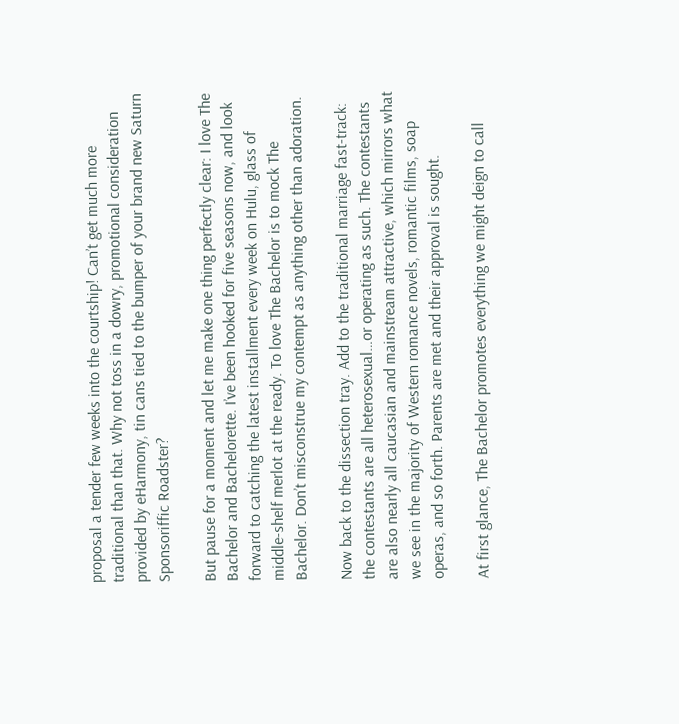proposal a tender few weeks into the courtship! Can’t get much more traditional than that. Why not toss in a dowry, promotional consideration provided by eHarmony, tin cans tied to the bumper of your brand new Saturn Sponsoriffic Roadster?

But pause for a moment and let me make one thing perfectly clear: I love The Bachelor and Bachelorette. I’ve been hooked for five seasons now, and look forward to catching the latest installment every week on Hulu, glass of middle-shelf merlot at the ready. To love The Bachelor is to mock The Bachelor. Don’t misconstrue my contempt as anything other than adoration.

Now back to the dissection tray. Add to the traditional marriage fast-track: the contestants are all heterosexual…or operating as such. The contestants are also nearly all caucasian and mainstream attractive, which mirrors what we see in the majority of Western romance novels, romantic films, soap operas, and so forth. Parents are met and their approval is sought.

At first glance, The Bachelor promotes everything we might deign to call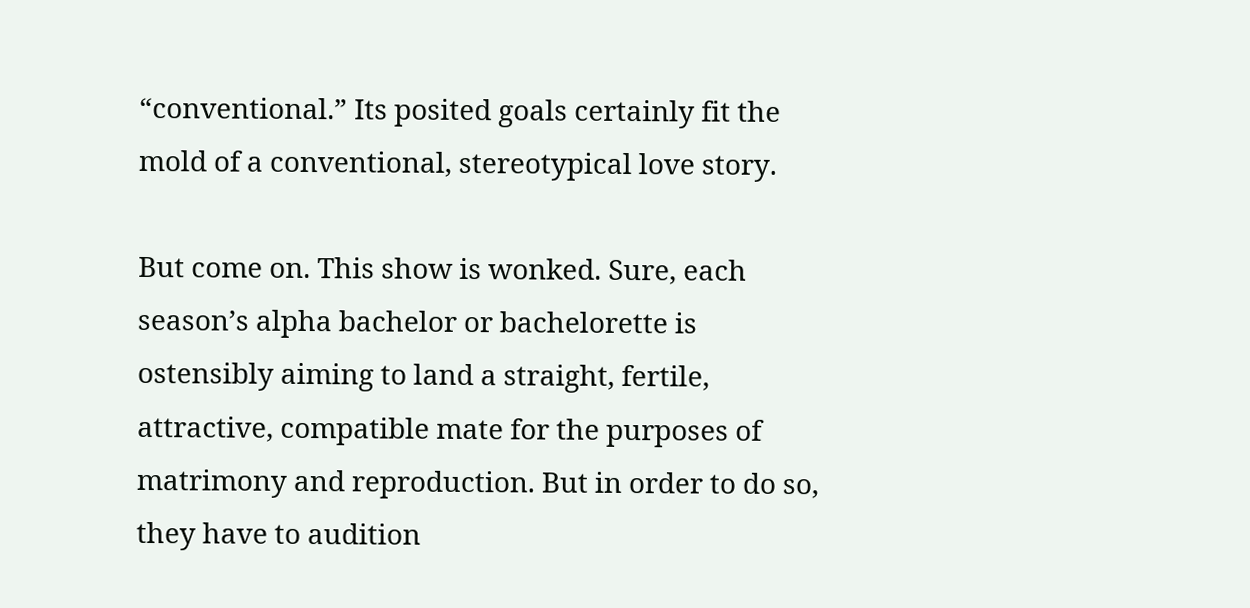“conventional.” Its posited goals certainly fit the mold of a conventional, stereotypical love story.

But come on. This show is wonked. Sure, each season’s alpha bachelor or bachelorette is ostensibly aiming to land a straight, fertile, attractive, compatible mate for the purposes of matrimony and reproduction. But in order to do so, they have to audition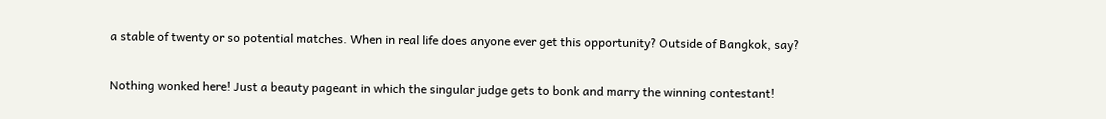a stable of twenty or so potential matches. When in real life does anyone ever get this opportunity? Outside of Bangkok, say?

Nothing wonked here! Just a beauty pageant in which the singular judge gets to bonk and marry the winning contestant!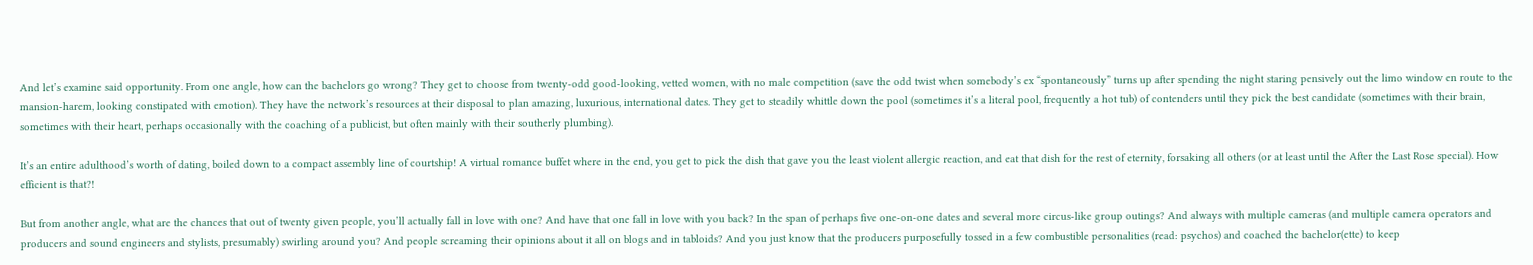And let’s examine said opportunity. From one angle, how can the bachelors go wrong? They get to choose from twenty-odd good-looking, vetted women, with no male competition (save the odd twist when somebody’s ex “spontaneously” turns up after spending the night staring pensively out the limo window en route to the mansion-harem, looking constipated with emotion). They have the network’s resources at their disposal to plan amazing, luxurious, international dates. They get to steadily whittle down the pool (sometimes it’s a literal pool, frequently a hot tub) of contenders until they pick the best candidate (sometimes with their brain, sometimes with their heart, perhaps occasionally with the coaching of a publicist, but often mainly with their southerly plumbing).

It’s an entire adulthood’s worth of dating, boiled down to a compact assembly line of courtship! A virtual romance buffet where in the end, you get to pick the dish that gave you the least violent allergic reaction, and eat that dish for the rest of eternity, forsaking all others (or at least until the After the Last Rose special). How efficient is that?!

But from another angle, what are the chances that out of twenty given people, you’ll actually fall in love with one? And have that one fall in love with you back? In the span of perhaps five one-on-one dates and several more circus-like group outings? And always with multiple cameras (and multiple camera operators and producers and sound engineers and stylists, presumably) swirling around you? And people screaming their opinions about it all on blogs and in tabloids? And you just know that the producers purposefully tossed in a few combustible personalities (read: psychos) and coached the bachelor(ette) to keep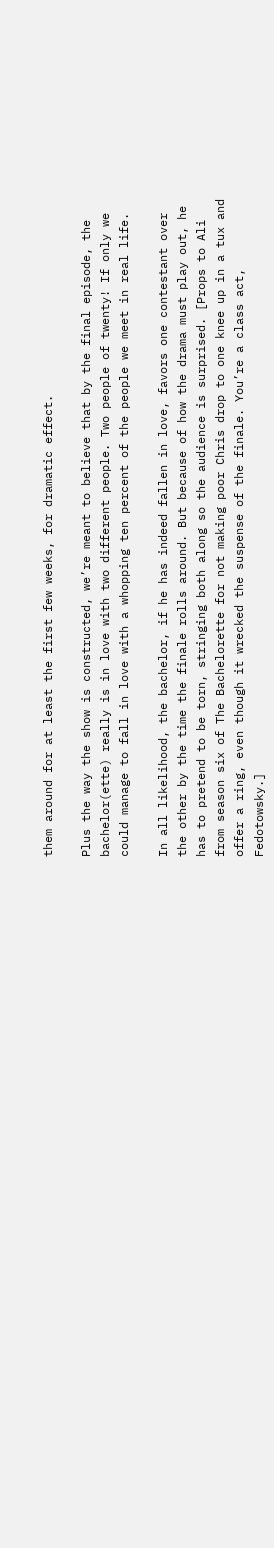them around for at least the first few weeks, for dramatic effect.

Plus the way the show is constructed, we’re meant to believe that by the final episode, the bachelor(ette) really is in love with two different people. Two people of twenty! If only we could manage to fall in love with a whopping ten percent of the people we meet in real life.

In all likelihood, the bachelor, if he has indeed fallen in love, favors one contestant over the other by the time the finale rolls around. But because of how the drama must play out, he has to pretend to be torn, stringing both along so the audience is surprised. [Props to Ali from season six of The Bachelorette for not making poor Chris drop to one knee up in a tux and offer a ring, even though it wrecked the suspense of the finale. You’re a class act, Fedotowsky.]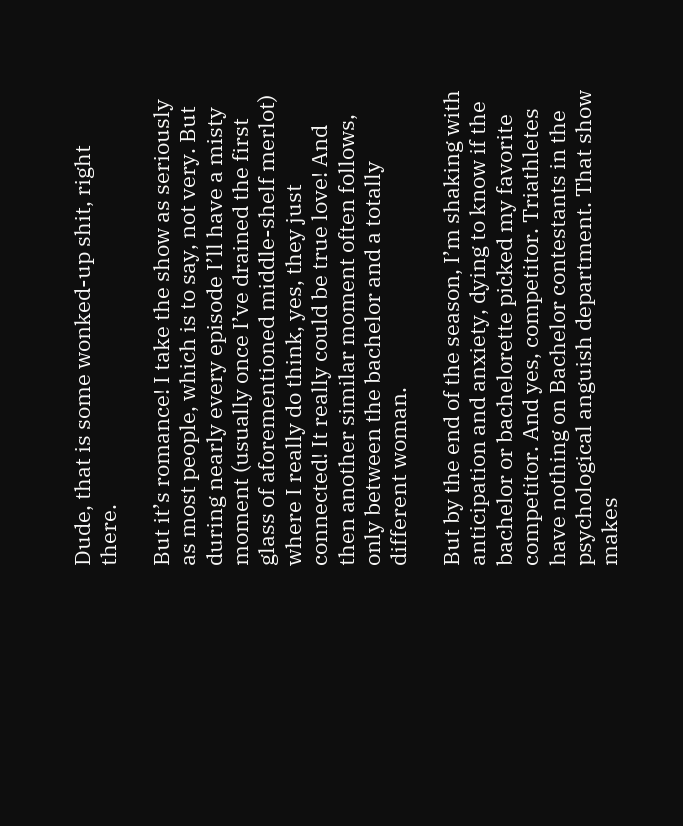Dude, that is some wonked-up shit, right there.

But it’s romance! I take the show as seriously as most people, which is to say, not very. But during nearly every episode I’ll have a misty moment (usually once I’ve drained the first glass of aforementioned middle-shelf merlot) where I really do think, yes, they just connected! It really could be true love! And then another similar moment often follows, only between the bachelor and a totally different woman.

But by the end of the season, I’m shaking with anticipation and anxiety, dying to know if the bachelor or bachelorette picked my favorite competitor. And yes, competitor. Triathletes have nothing on Bachelor contestants in the psychological anguish department. That show makes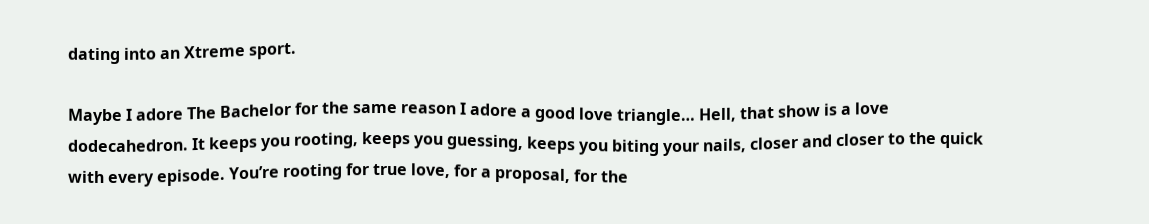dating into an Xtreme sport.

Maybe I adore The Bachelor for the same reason I adore a good love triangle… Hell, that show is a love dodecahedron. It keeps you rooting, keeps you guessing, keeps you biting your nails, closer and closer to the quick with every episode. You’re rooting for true love, for a proposal, for the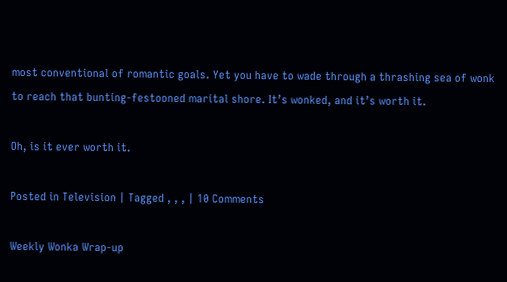most conventional of romantic goals. Yet you have to wade through a thrashing sea of wonk to reach that bunting-festooned marital shore. It’s wonked, and it’s worth it.

Oh, is it ever worth it.

Posted in Television | Tagged , , , | 10 Comments

Weekly Wonka Wrap-up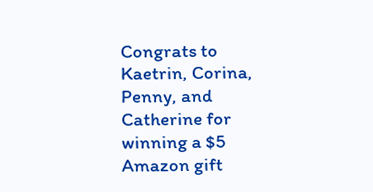Congrats to Kaetrin, Corina, Penny, and Catherine for winning a $5 Amazon gift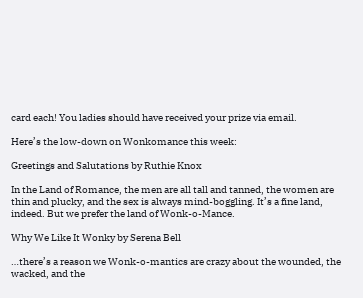card each! You ladies should have received your prize via email.

Here’s the low-down on Wonkomance this week:

Greetings and Salutations by Ruthie Knox

In the Land of Romance, the men are all tall and tanned, the women are thin and plucky, and the sex is always mind-boggling. It’s a fine land, indeed. But we prefer the land of Wonk-o-Mance.

Why We Like It Wonky by Serena Bell

…there’s a reason we Wonk-o-mantics are crazy about the wounded, the wacked, and the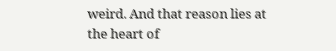weird. And that reason lies at the heart of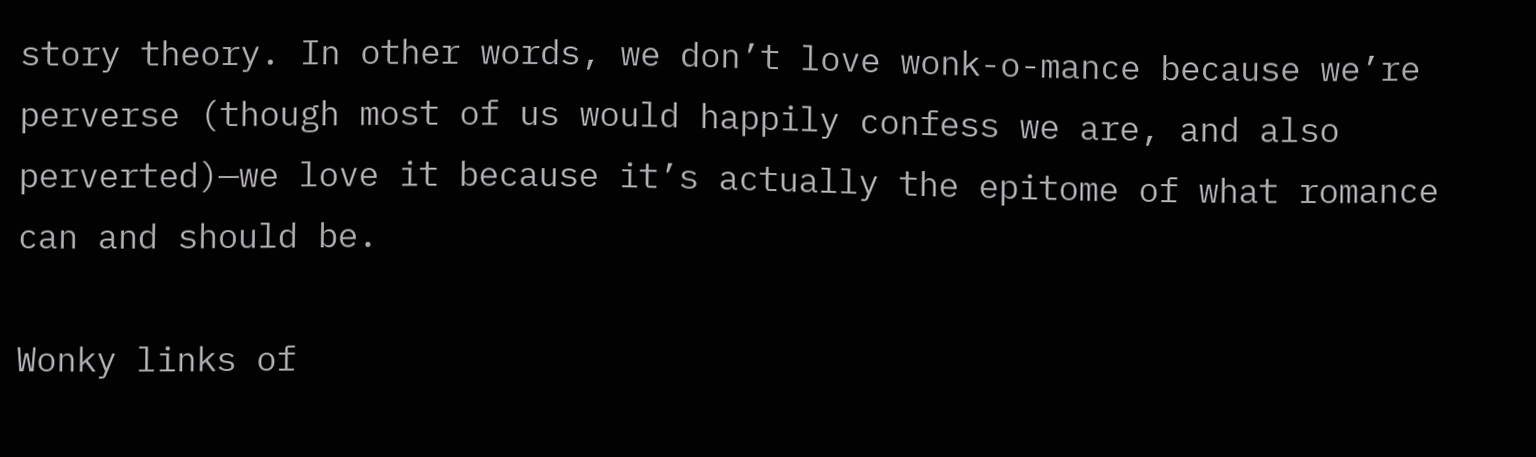story theory. In other words, we don’t love wonk-o-mance because we’re perverse (though most of us would happily confess we are, and also perverted)—we love it because it’s actually the epitome of what romance can and should be.

Wonky links of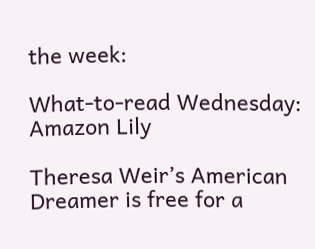the week:

What-to-read Wednesday: Amazon Lily

Theresa Weir’s American Dreamer is free for a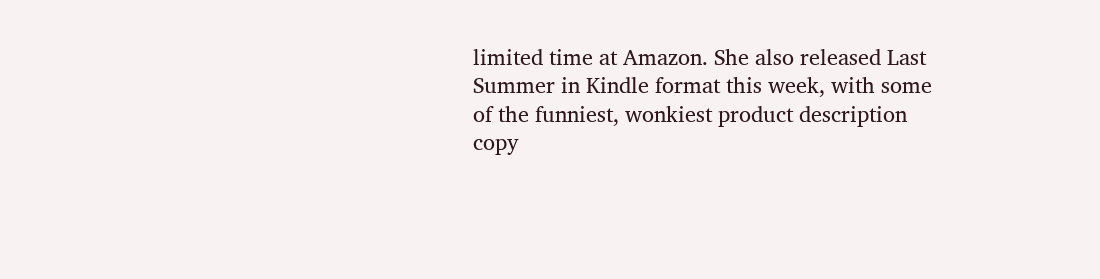limited time at Amazon. She also released Last Summer in Kindle format this week, with some of the funniest, wonkiest product description copy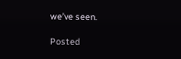we’ve seen.

Posted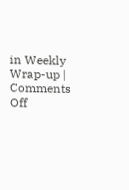in Weekly Wrap-up | Comments Off